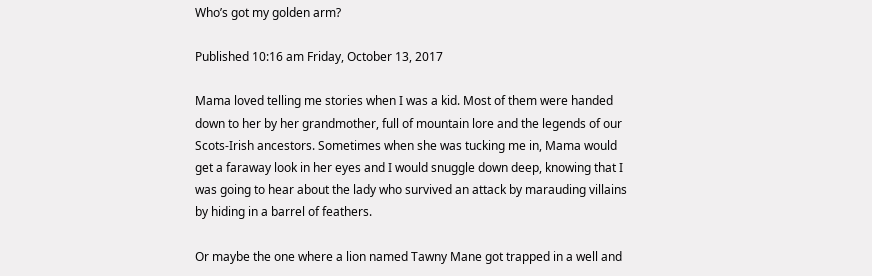Who’s got my golden arm?

Published 10:16 am Friday, October 13, 2017

Mama loved telling me stories when I was a kid. Most of them were handed down to her by her grandmother, full of mountain lore and the legends of our Scots-Irish ancestors. Sometimes when she was tucking me in, Mama would get a faraway look in her eyes and I would snuggle down deep, knowing that I was going to hear about the lady who survived an attack by marauding villains by hiding in a barrel of feathers.

Or maybe the one where a lion named Tawny Mane got trapped in a well and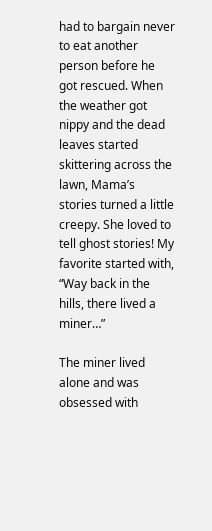had to bargain never to eat another person before he got rescued. When the weather got nippy and the dead leaves started skittering across the lawn, Mama’s stories turned a little creepy. She loved to tell ghost stories! My favorite started with, “Way back in the hills, there lived a miner…”

The miner lived alone and was obsessed with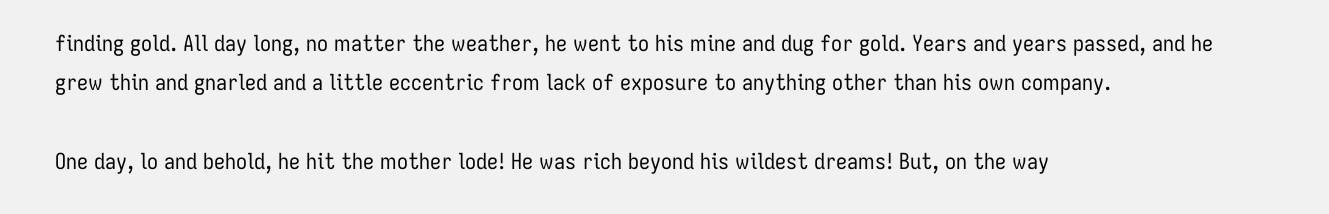finding gold. All day long, no matter the weather, he went to his mine and dug for gold. Years and years passed, and he grew thin and gnarled and a little eccentric from lack of exposure to anything other than his own company.

One day, lo and behold, he hit the mother lode! He was rich beyond his wildest dreams! But, on the way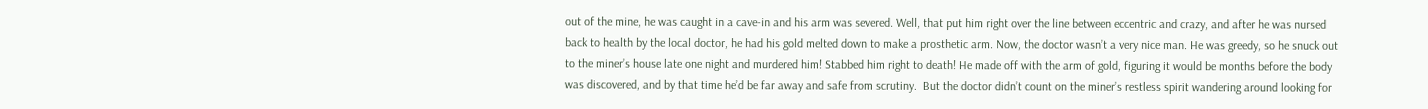out of the mine, he was caught in a cave-in and his arm was severed. Well, that put him right over the line between eccentric and crazy, and after he was nursed back to health by the local doctor, he had his gold melted down to make a prosthetic arm. Now, the doctor wasn’t a very nice man. He was greedy, so he snuck out to the miner’s house late one night and murdered him! Stabbed him right to death! He made off with the arm of gold, figuring it would be months before the body was discovered, and by that time he’d be far away and safe from scrutiny.  But the doctor didn’t count on the miner’s restless spirit wandering around looking for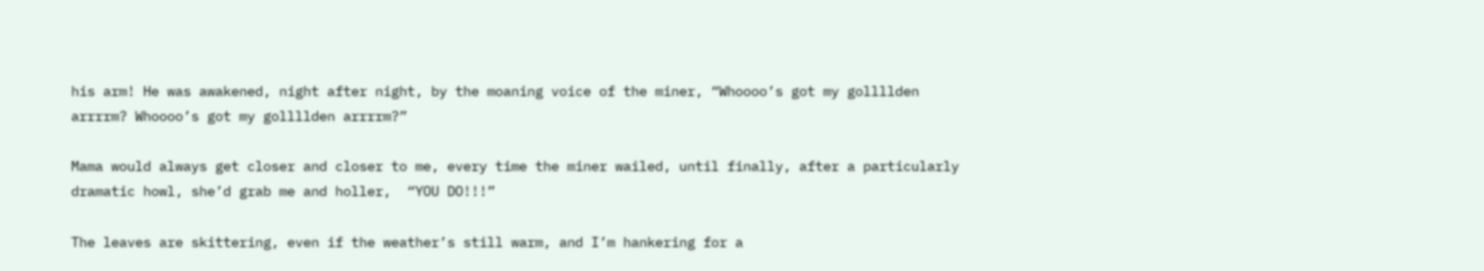his arm! He was awakened, night after night, by the moaning voice of the miner, “Whoooo’s got my gollllden arrrrm? Whoooo’s got my gollllden arrrrm?”

Mama would always get closer and closer to me, every time the miner wailed, until finally, after a particularly dramatic howl, she’d grab me and holler,  “YOU DO!!!”

The leaves are skittering, even if the weather’s still warm, and I’m hankering for a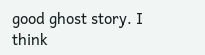good ghost story. I think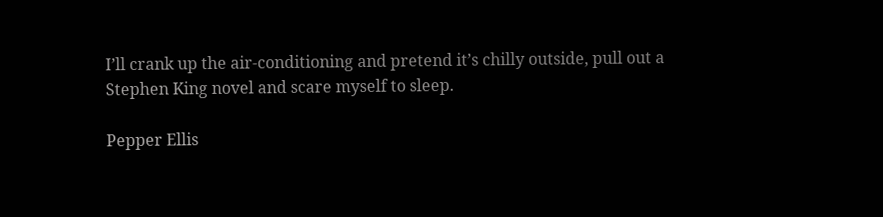I’ll crank up the air-conditioning and pretend it’s chilly outside, pull out a Stephen King novel and scare myself to sleep.

Pepper Ellis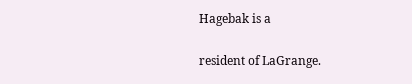Hagebak is a

resident of LaGrange.